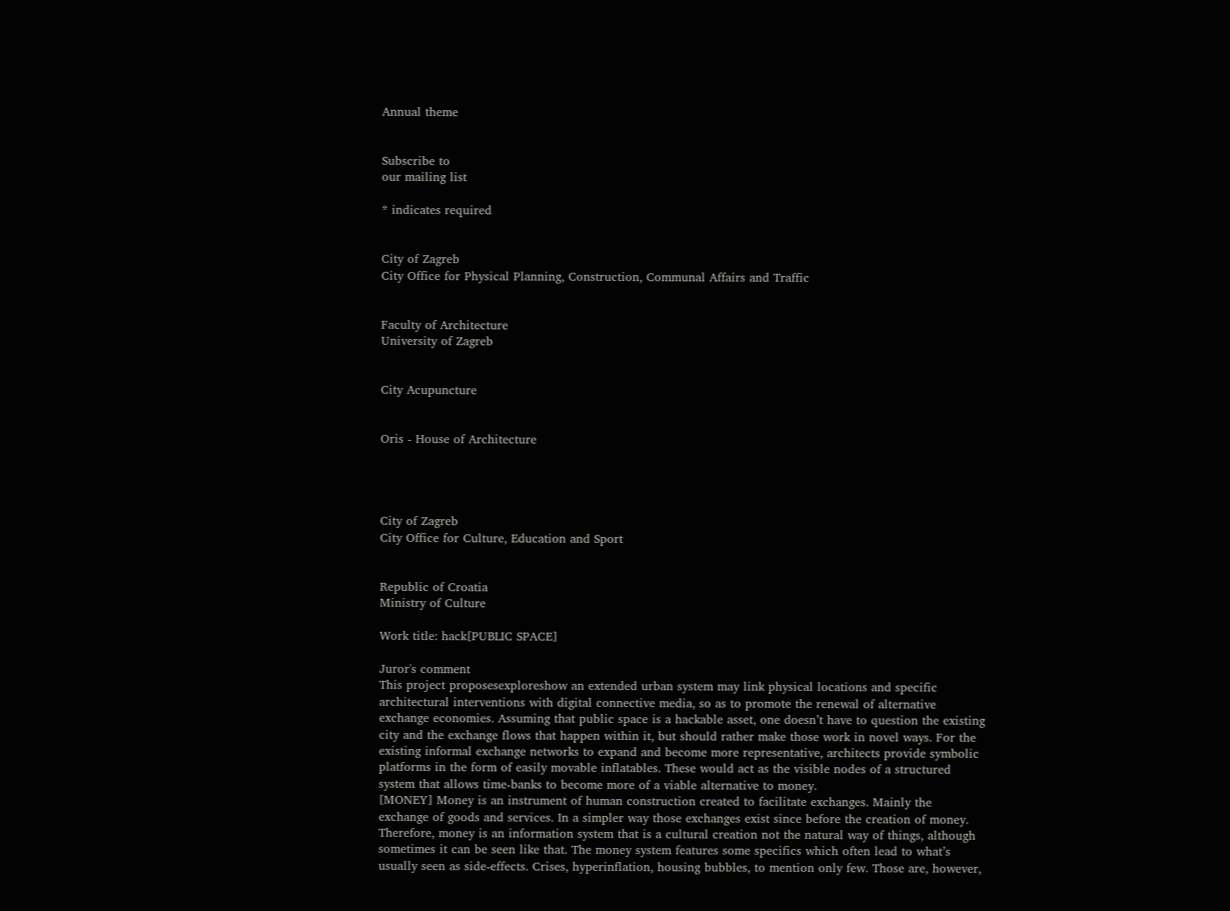Annual theme


Subscribe to
our mailing list

* indicates required


City of Zagreb
City Office for Physical Planning, Construction, Communal Affairs and Traffic


Faculty of Architecture
University of Zagreb


City Acupuncture


Oris - House of Architecture




City of Zagreb
City Office for Culture, Education and Sport


Republic of Croatia
Ministry of Culture

Work title: hack[PUBLIC SPACE]

Juror's comment
This project proposesexploreshow an extended urban system may link physical locations and specific architectural interventions with digital connective media, so as to promote the renewal of alternative exchange economies. Assuming that public space is a hackable asset, one doesn’t have to question the existing city and the exchange flows that happen within it, but should rather make those work in novel ways. For the existing informal exchange networks to expand and become more representative, architects provide symbolic platforms in the form of easily movable inflatables. These would act as the visible nodes of a structured system that allows time-banks to become more of a viable alternative to money.
[MONEY] Money is an instrument of human construction created to facilitate exchanges. Mainly the exchange of goods and services. In a simpler way those exchanges exist since before the creation of money. Therefore, money is an information system that is a cultural creation not the natural way of things, although sometimes it can be seen like that. The money system features some specifics which often lead to what’s usually seen as side-effects. Crises, hyperinflation, housing bubbles, to mention only few. Those are, however,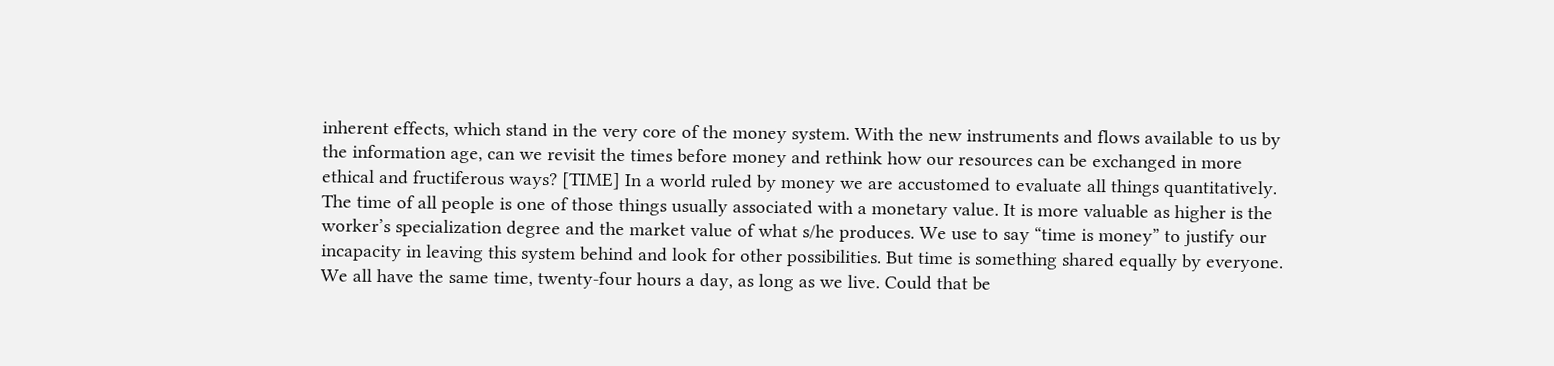inherent effects, which stand in the very core of the money system. With the new instruments and flows available to us by the information age, can we revisit the times before money and rethink how our resources can be exchanged in more ethical and fructiferous ways? [TIME] In a world ruled by money we are accustomed to evaluate all things quantitatively. The time of all people is one of those things usually associated with a monetary value. It is more valuable as higher is the worker’s specialization degree and the market value of what s/he produces. We use to say “time is money” to justify our incapacity in leaving this system behind and look for other possibilities. But time is something shared equally by everyone. We all have the same time, twenty-four hours a day, as long as we live. Could that be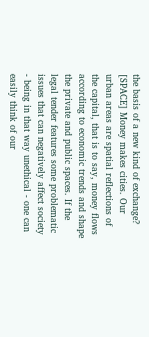the basis of a new kind of exchange? [SPACE] Money makes cities. Our urban areas are spatial reflections of the capital, that is to say, money flows according to economic trends and shape the private and public spaces. If the legal tender features some problematic issues that can negatively affect society - being in that way unethical - one can easily think of our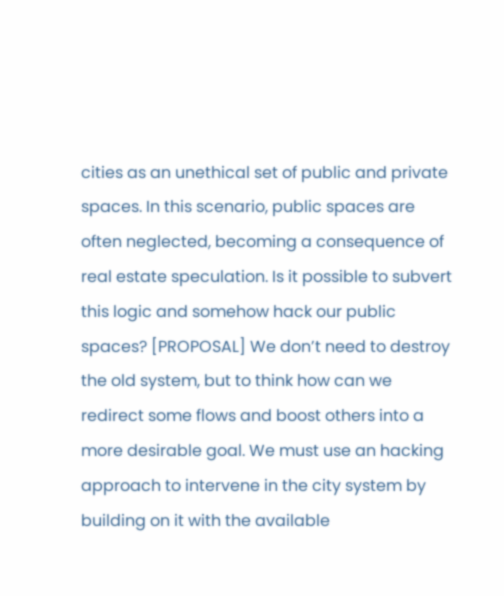cities as an unethical set of public and private spaces. In this scenario, public spaces are often neglected, becoming a consequence of real estate speculation. Is it possible to subvert this logic and somehow hack our public spaces? [PROPOSAL] We don’t need to destroy the old system, but to think how can we redirect some flows and boost others into a more desirable goal. We must use an hacking approach to intervene in the city system by building on it with the available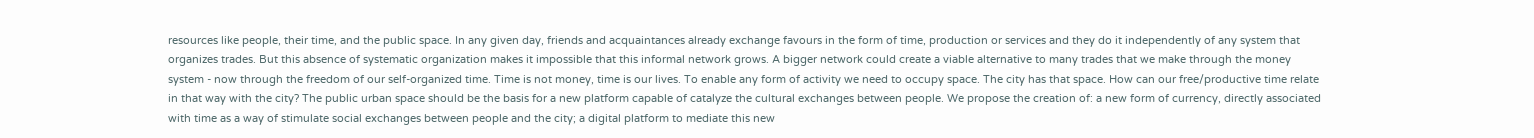resources like people, their time, and the public space. In any given day, friends and acquaintances already exchange favours in the form of time, production or services and they do it independently of any system that organizes trades. But this absence of systematic organization makes it impossible that this informal network grows. A bigger network could create a viable alternative to many trades that we make through the money system - now through the freedom of our self-organized time. Time is not money, time is our lives. To enable any form of activity we need to occupy space. The city has that space. How can our free/productive time relate in that way with the city? The public urban space should be the basis for a new platform capable of catalyze the cultural exchanges between people. We propose the creation of: a new form of currency, directly associated with time as a way of stimulate social exchanges between people and the city; a digital platform to mediate this new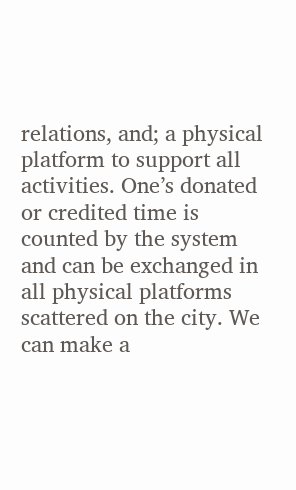relations, and; a physical platform to support all activities. One’s donated or credited time is counted by the system and can be exchanged in all physical platforms scattered on the city. We can make a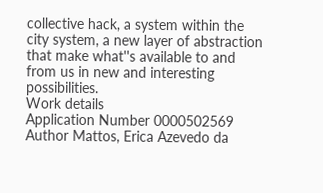collective hack, a system within the city system, a new layer of abstraction that make what''s available to and from us in new and interesting possibilities.
Work details
Application Number 0000502569
Author Mattos, Erica Azevedo da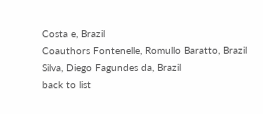Costa e, Brazil
Coauthors Fontenelle, Romullo Baratto, Brazil
Silva, Diego Fagundes da, Brazil
back to list